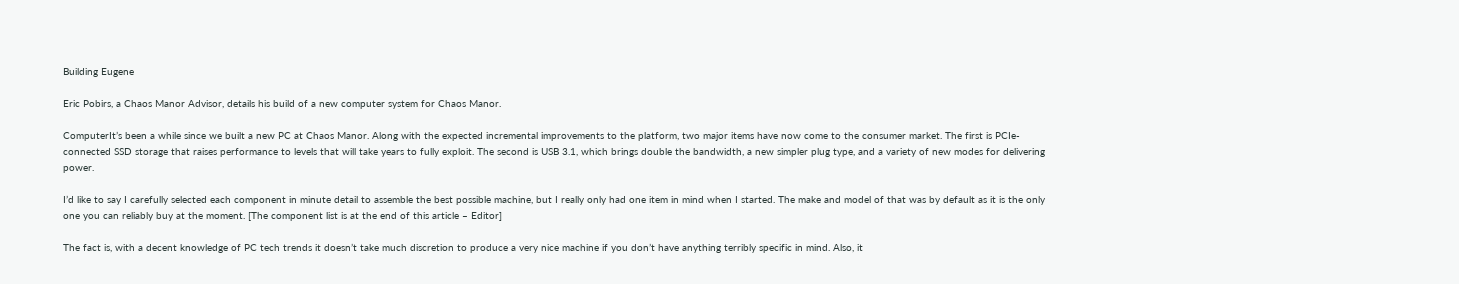Building Eugene

Eric Pobirs, a Chaos Manor Advisor, details his build of a new computer system for Chaos Manor.

ComputerIt’s been a while since we built a new PC at Chaos Manor. Along with the expected incremental improvements to the platform, two major items have now come to the consumer market. The first is PCIe-connected SSD storage that raises performance to levels that will take years to fully exploit. The second is USB 3.1, which brings double the bandwidth, a new simpler plug type, and a variety of new modes for delivering power.

I’d like to say I carefully selected each component in minute detail to assemble the best possible machine, but I really only had one item in mind when I started. The make and model of that was by default as it is the only one you can reliably buy at the moment. [The component list is at the end of this article – Editor]

The fact is, with a decent knowledge of PC tech trends it doesn’t take much discretion to produce a very nice machine if you don’t have anything terribly specific in mind. Also, it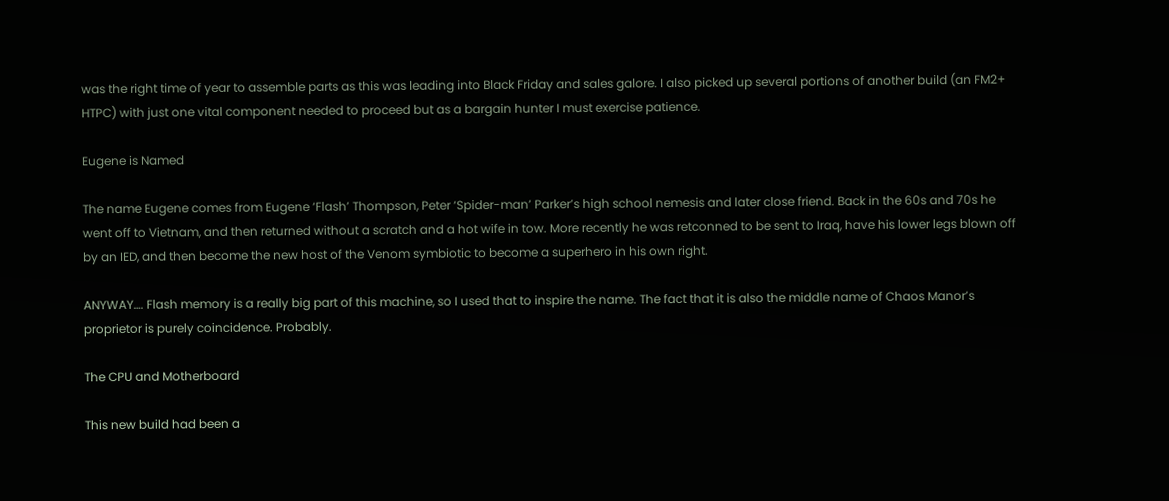was the right time of year to assemble parts as this was leading into Black Friday and sales galore. I also picked up several portions of another build (an FM2+ HTPC) with just one vital component needed to proceed but as a bargain hunter I must exercise patience.

Eugene is Named

The name Eugene comes from Eugene ‘Flash’ Thompson, Peter ‘Spider-man’ Parker’s high school nemesis and later close friend. Back in the 60s and 70s he went off to Vietnam, and then returned without a scratch and a hot wife in tow. More recently he was retconned to be sent to Iraq, have his lower legs blown off by an IED, and then become the new host of the Venom symbiotic to become a superhero in his own right.

ANYWAY…. Flash memory is a really big part of this machine, so I used that to inspire the name. The fact that it is also the middle name of Chaos Manor’s proprietor is purely coincidence. Probably.

The CPU and Motherboard

This new build had been a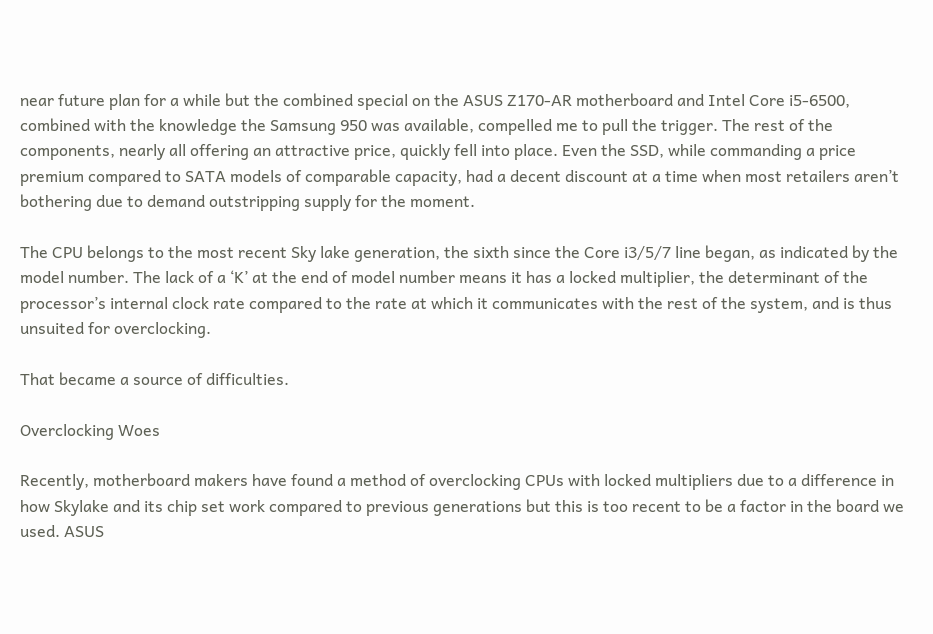near future plan for a while but the combined special on the ASUS Z170-AR motherboard and Intel Core i5-6500, combined with the knowledge the Samsung 950 was available, compelled me to pull the trigger. The rest of the components, nearly all offering an attractive price, quickly fell into place. Even the SSD, while commanding a price premium compared to SATA models of comparable capacity, had a decent discount at a time when most retailers aren’t bothering due to demand outstripping supply for the moment.

The CPU belongs to the most recent Sky lake generation, the sixth since the Core i3/5/7 line began, as indicated by the model number. The lack of a ‘K’ at the end of model number means it has a locked multiplier, the determinant of the processor’s internal clock rate compared to the rate at which it communicates with the rest of the system, and is thus unsuited for overclocking.

That became a source of difficulties.

Overclocking Woes

Recently, motherboard makers have found a method of overclocking CPUs with locked multipliers due to a difference in how Skylake and its chip set work compared to previous generations but this is too recent to be a factor in the board we used. ASUS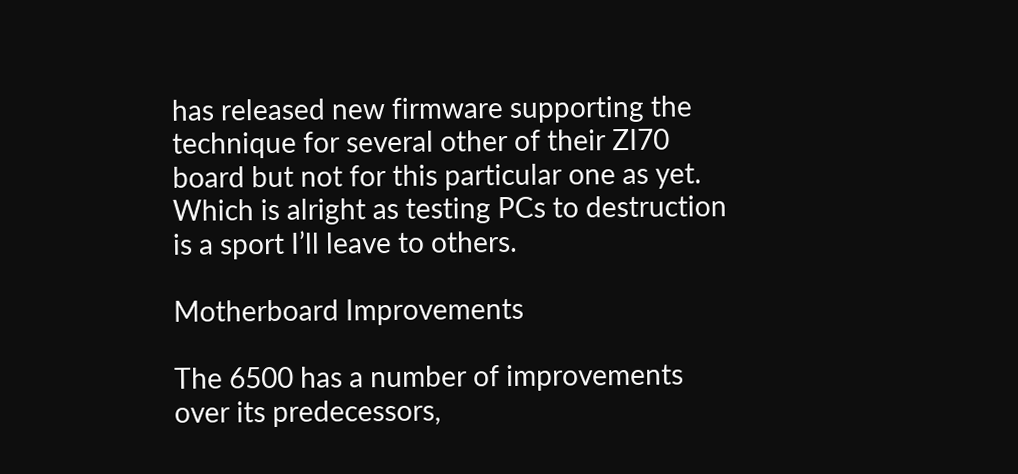has released new firmware supporting the technique for several other of their ZI70 board but not for this particular one as yet. Which is alright as testing PCs to destruction is a sport I’ll leave to others.

Motherboard Improvements

The 6500 has a number of improvements over its predecessors,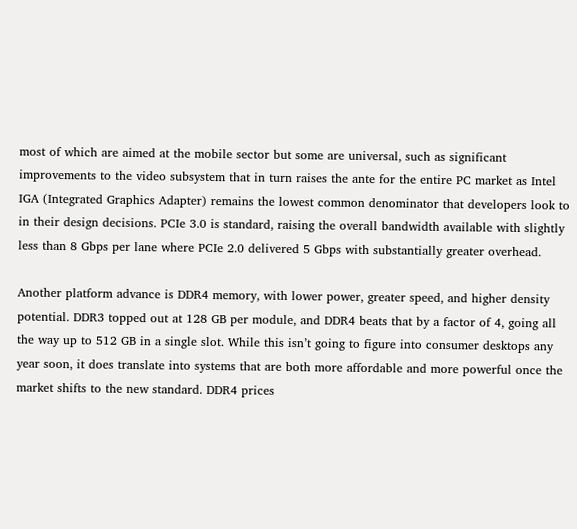most of which are aimed at the mobile sector but some are universal, such as significant improvements to the video subsystem that in turn raises the ante for the entire PC market as Intel IGA (Integrated Graphics Adapter) remains the lowest common denominator that developers look to in their design decisions. PCIe 3.0 is standard, raising the overall bandwidth available with slightly less than 8 Gbps per lane where PCIe 2.0 delivered 5 Gbps with substantially greater overhead.

Another platform advance is DDR4 memory, with lower power, greater speed, and higher density potential. DDR3 topped out at 128 GB per module, and DDR4 beats that by a factor of 4, going all the way up to 512 GB in a single slot. While this isn’t going to figure into consumer desktops any year soon, it does translate into systems that are both more affordable and more powerful once the market shifts to the new standard. DDR4 prices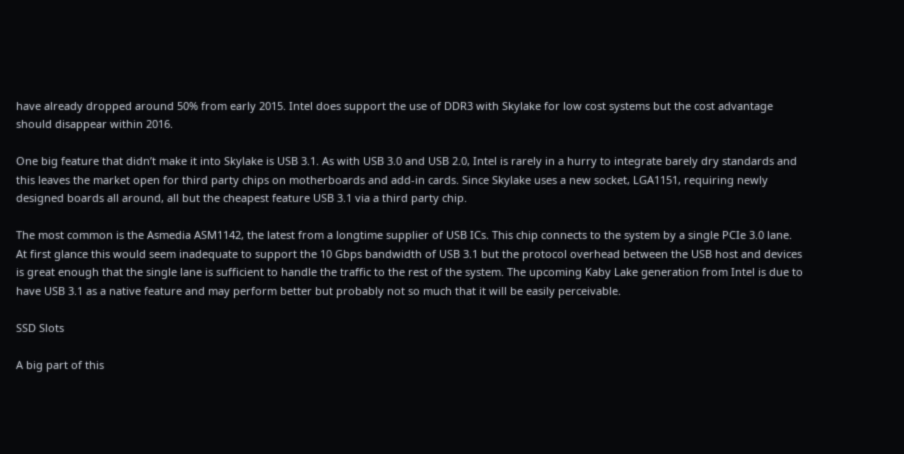have already dropped around 50% from early 2015. Intel does support the use of DDR3 with Skylake for low cost systems but the cost advantage should disappear within 2016.

One big feature that didn’t make it into Skylake is USB 3.1. As with USB 3.0 and USB 2.0, Intel is rarely in a hurry to integrate barely dry standards and this leaves the market open for third party chips on motherboards and add-in cards. Since Skylake uses a new socket, LGA1151, requiring newly designed boards all around, all but the cheapest feature USB 3.1 via a third party chip.

The most common is the Asmedia ASM1142, the latest from a longtime supplier of USB ICs. This chip connects to the system by a single PCIe 3.0 lane. At first glance this would seem inadequate to support the 10 Gbps bandwidth of USB 3.1 but the protocol overhead between the USB host and devices is great enough that the single lane is sufficient to handle the traffic to the rest of the system. The upcoming Kaby Lake generation from Intel is due to have USB 3.1 as a native feature and may perform better but probably not so much that it will be easily perceivable.

SSD Slots

A big part of this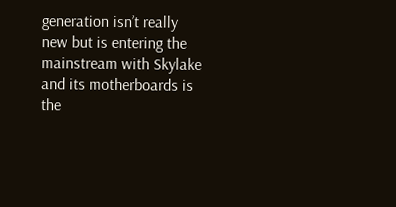generation isn’t really new but is entering the mainstream with Skylake and its motherboards is the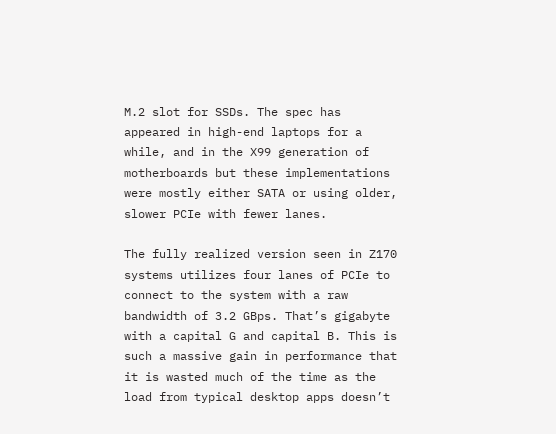M.2 slot for SSDs. The spec has appeared in high-end laptops for a while, and in the X99 generation of motherboards but these implementations were mostly either SATA or using older, slower PCIe with fewer lanes.

The fully realized version seen in Z170 systems utilizes four lanes of PCIe to connect to the system with a raw bandwidth of 3.2 GBps. That’s gigabyte with a capital G and capital B. This is such a massive gain in performance that it is wasted much of the time as the load from typical desktop apps doesn’t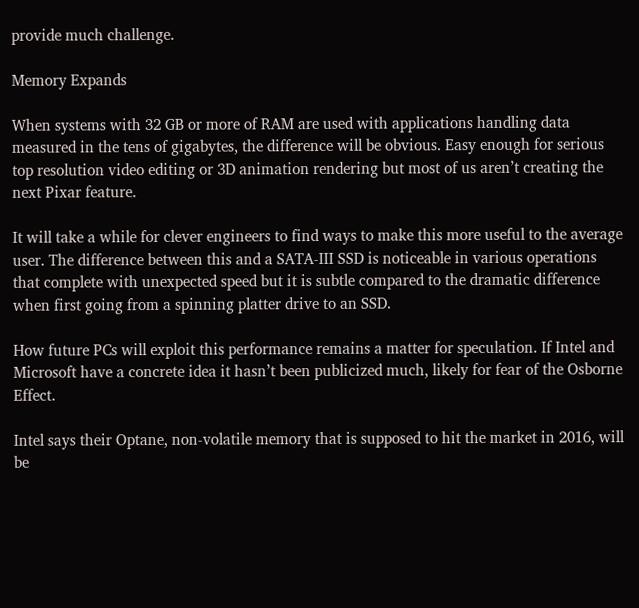provide much challenge.

Memory Expands

When systems with 32 GB or more of RAM are used with applications handling data measured in the tens of gigabytes, the difference will be obvious. Easy enough for serious top resolution video editing or 3D animation rendering but most of us aren’t creating the next Pixar feature.

It will take a while for clever engineers to find ways to make this more useful to the average user. The difference between this and a SATA-III SSD is noticeable in various operations that complete with unexpected speed but it is subtle compared to the dramatic difference when first going from a spinning platter drive to an SSD.

How future PCs will exploit this performance remains a matter for speculation. If Intel and Microsoft have a concrete idea it hasn’t been publicized much, likely for fear of the Osborne Effect.

Intel says their Optane, non-volatile memory that is supposed to hit the market in 2016, will be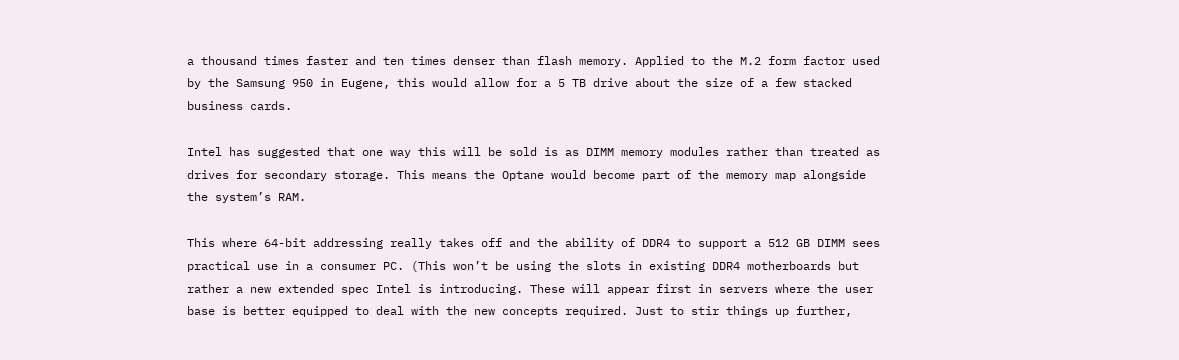a thousand times faster and ten times denser than flash memory. Applied to the M.2 form factor used by the Samsung 950 in Eugene, this would allow for a 5 TB drive about the size of a few stacked business cards.

Intel has suggested that one way this will be sold is as DIMM memory modules rather than treated as drives for secondary storage. This means the Optane would become part of the memory map alongside the system’s RAM.

This where 64-bit addressing really takes off and the ability of DDR4 to support a 512 GB DIMM sees practical use in a consumer PC. (This won’t be using the slots in existing DDR4 motherboards but rather a new extended spec Intel is introducing. These will appear first in servers where the user base is better equipped to deal with the new concepts required. Just to stir things up further,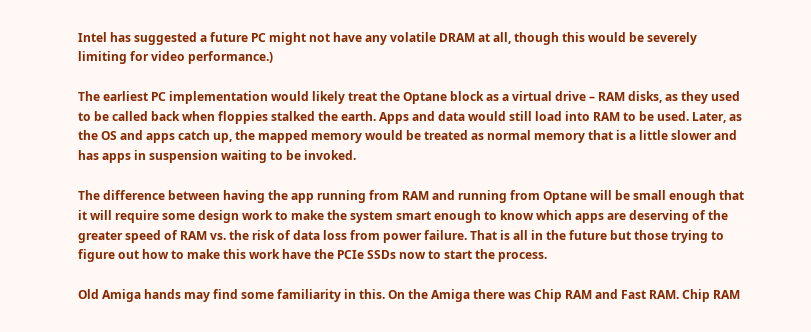Intel has suggested a future PC might not have any volatile DRAM at all, though this would be severely limiting for video performance.)

The earliest PC implementation would likely treat the Optane block as a virtual drive – RAM disks, as they used to be called back when floppies stalked the earth. Apps and data would still load into RAM to be used. Later, as the OS and apps catch up, the mapped memory would be treated as normal memory that is a little slower and has apps in suspension waiting to be invoked.

The difference between having the app running from RAM and running from Optane will be small enough that it will require some design work to make the system smart enough to know which apps are deserving of the greater speed of RAM vs. the risk of data loss from power failure. That is all in the future but those trying to figure out how to make this work have the PCIe SSDs now to start the process.

Old Amiga hands may find some familiarity in this. On the Amiga there was Chip RAM and Fast RAM. Chip RAM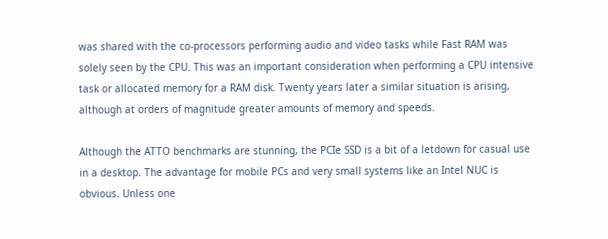was shared with the co-processors performing audio and video tasks while Fast RAM was solely seen by the CPU. This was an important consideration when performing a CPU intensive task or allocated memory for a RAM disk. Twenty years later a similar situation is arising, although at orders of magnitude greater amounts of memory and speeds.

Although the ATTO benchmarks are stunning, the PCIe SSD is a bit of a letdown for casual use in a desktop. The advantage for mobile PCs and very small systems like an Intel NUC is obvious. Unless one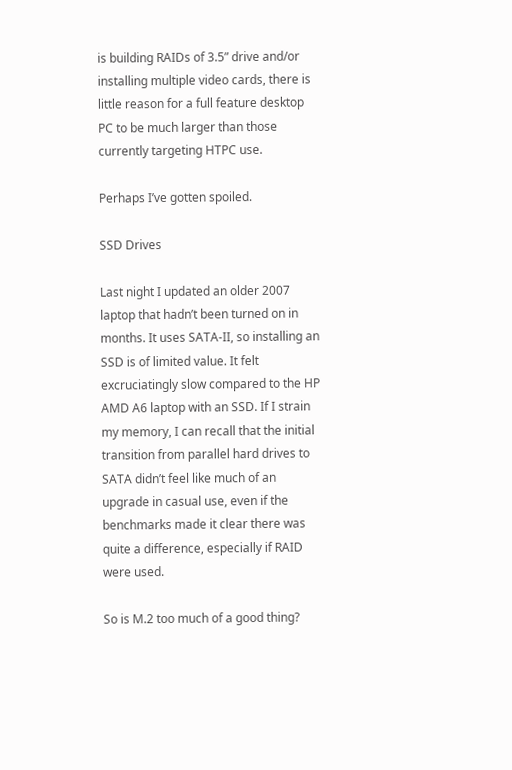is building RAIDs of 3.5” drive and/or installing multiple video cards, there is little reason for a full feature desktop PC to be much larger than those currently targeting HTPC use.

Perhaps I’ve gotten spoiled.

SSD Drives

Last night I updated an older 2007 laptop that hadn’t been turned on in months. It uses SATA-II, so installing an SSD is of limited value. It felt excruciatingly slow compared to the HP AMD A6 laptop with an SSD. If I strain my memory, I can recall that the initial transition from parallel hard drives to SATA didn’t feel like much of an upgrade in casual use, even if the benchmarks made it clear there was quite a difference, especially if RAID were used.

So is M.2 too much of a good thing?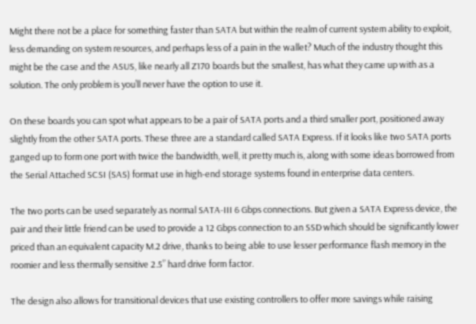Might there not be a place for something faster than SATA but within the realm of current system ability to exploit, less demanding on system resources, and perhaps less of a pain in the wallet? Much of the industry thought this might be the case and the ASUS, like nearly all Z170 boards but the smallest, has what they came up with as a solution. The only problem is you’ll never have the option to use it.

On these boards you can spot what appears to be a pair of SATA ports and a third smaller port, positioned away slightly from the other SATA ports. These three are a standard called SATA Express. If it looks like two SATA ports ganged up to form one port with twice the bandwidth, well, it pretty much is, along with some ideas borrowed from the Serial Attached SCSI (SAS) format use in high-end storage systems found in enterprise data centers.

The two ports can be used separately as normal SATA-III 6 Gbps connections. But given a SATA Express device, the pair and their little friend can be used to provide a 12 Gbps connection to an SSD which should be significantly lower priced than an equivalent capacity M.2 drive, thanks to being able to use lesser performance flash memory in the roomier and less thermally sensitive 2.5” hard drive form factor.

The design also allows for transitional devices that use existing controllers to offer more savings while raising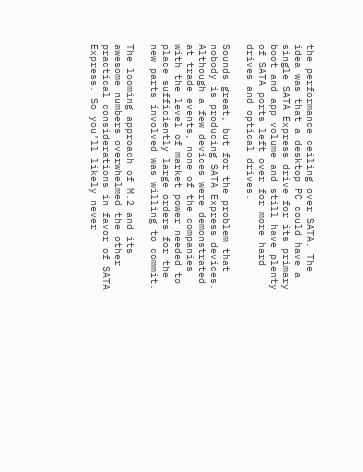the performance ceiling over SATA. The idea was that a desktop PC could have a single SATA Express drive for its primary boot and app volume and still have plenty of SATA ports left over for more hard drives and optical drives.

Sounds great, but for the problem that nobody is producing SATA Express devices. Although a few devices were demonstrated at trade events, none of the companies with the level of market power needed to place sufficiently large orders for the new parts involved was willing to commit.

The looming approach of M.2 and its awesome numbers overwhelmed the other practical considerations in favor of SATA Express. So you’ll likely never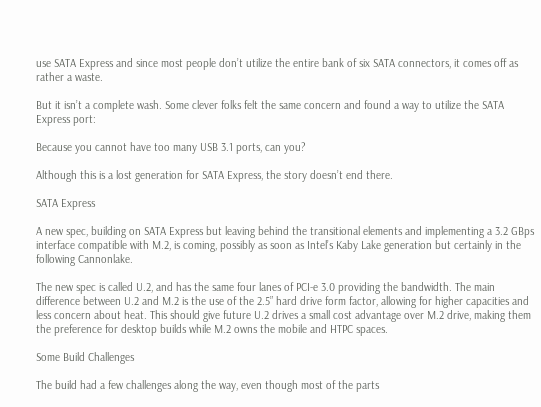use SATA Express and since most people don’t utilize the entire bank of six SATA connectors, it comes off as rather a waste.

But it isn’t a complete wash. Some clever folks felt the same concern and found a way to utilize the SATA Express port:

Because you cannot have too many USB 3.1 ports, can you?

Although this is a lost generation for SATA Express, the story doesn’t end there.

SATA Express

A new spec, building on SATA Express but leaving behind the transitional elements and implementing a 3.2 GBps interface compatible with M.2, is coming, possibly as soon as Intel’s Kaby Lake generation but certainly in the following Cannonlake.

The new spec is called U.2, and has the same four lanes of PCI-e 3.0 providing the bandwidth. The main difference between U.2 and M.2 is the use of the 2.5” hard drive form factor, allowing for higher capacities and less concern about heat. This should give future U.2 drives a small cost advantage over M.2 drive, making them the preference for desktop builds while M.2 owns the mobile and HTPC spaces.

Some Build Challenges

The build had a few challenges along the way, even though most of the parts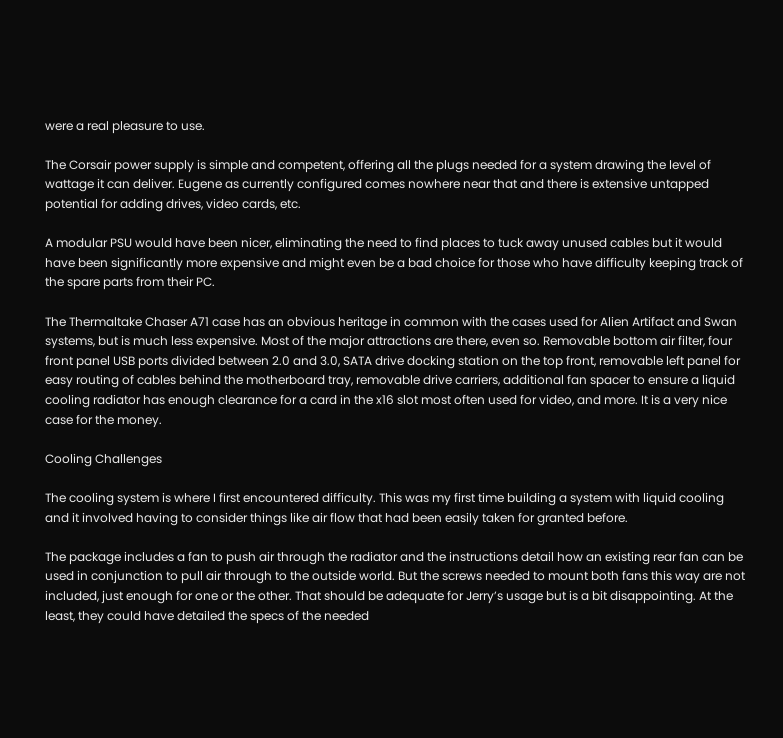were a real pleasure to use.

The Corsair power supply is simple and competent, offering all the plugs needed for a system drawing the level of wattage it can deliver. Eugene as currently configured comes nowhere near that and there is extensive untapped potential for adding drives, video cards, etc.

A modular PSU would have been nicer, eliminating the need to find places to tuck away unused cables but it would have been significantly more expensive and might even be a bad choice for those who have difficulty keeping track of the spare parts from their PC.

The Thermaltake Chaser A71 case has an obvious heritage in common with the cases used for Alien Artifact and Swan systems, but is much less expensive. Most of the major attractions are there, even so. Removable bottom air filter, four front panel USB ports divided between 2.0 and 3.0, SATA drive docking station on the top front, removable left panel for easy routing of cables behind the motherboard tray, removable drive carriers, additional fan spacer to ensure a liquid cooling radiator has enough clearance for a card in the x16 slot most often used for video, and more. It is a very nice case for the money.

Cooling Challenges

The cooling system is where I first encountered difficulty. This was my first time building a system with liquid cooling and it involved having to consider things like air flow that had been easily taken for granted before.

The package includes a fan to push air through the radiator and the instructions detail how an existing rear fan can be used in conjunction to pull air through to the outside world. But the screws needed to mount both fans this way are not included, just enough for one or the other. That should be adequate for Jerry’s usage but is a bit disappointing. At the least, they could have detailed the specs of the needed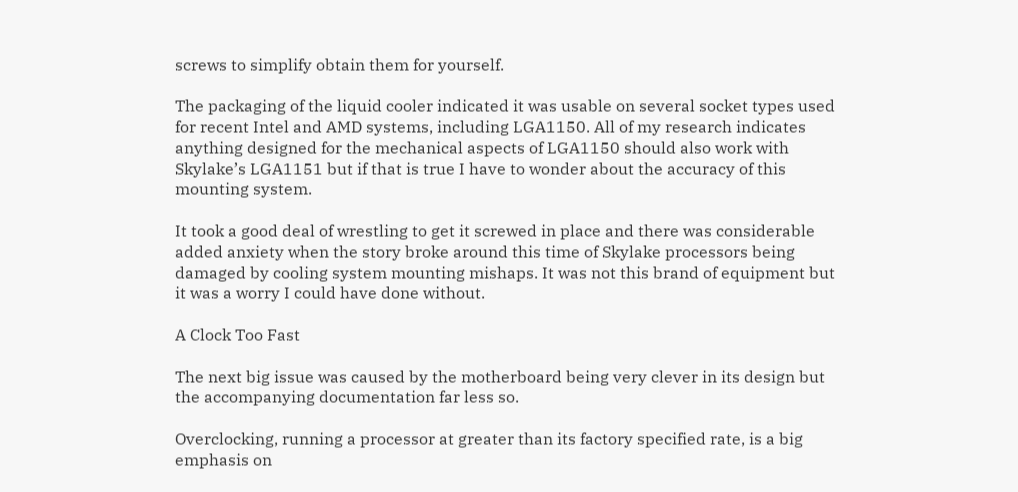screws to simplify obtain them for yourself.

The packaging of the liquid cooler indicated it was usable on several socket types used for recent Intel and AMD systems, including LGA1150. All of my research indicates anything designed for the mechanical aspects of LGA1150 should also work with Skylake’s LGA1151 but if that is true I have to wonder about the accuracy of this mounting system.

It took a good deal of wrestling to get it screwed in place and there was considerable added anxiety when the story broke around this time of Skylake processors being damaged by cooling system mounting mishaps. It was not this brand of equipment but it was a worry I could have done without.

A Clock Too Fast

The next big issue was caused by the motherboard being very clever in its design but the accompanying documentation far less so.

Overclocking, running a processor at greater than its factory specified rate, is a big emphasis on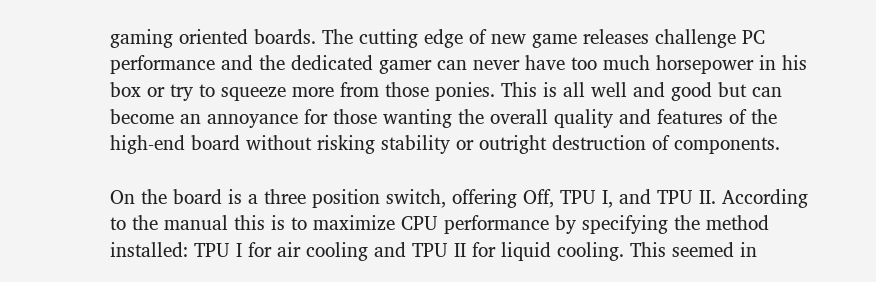gaming oriented boards. The cutting edge of new game releases challenge PC performance and the dedicated gamer can never have too much horsepower in his box or try to squeeze more from those ponies. This is all well and good but can become an annoyance for those wanting the overall quality and features of the high-end board without risking stability or outright destruction of components.

On the board is a three position switch, offering Off, TPU I, and TPU II. According to the manual this is to maximize CPU performance by specifying the method installed: TPU I for air cooling and TPU II for liquid cooling. This seemed in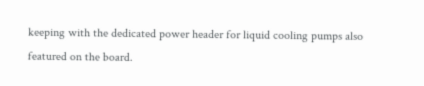keeping with the dedicated power header for liquid cooling pumps also featured on the board.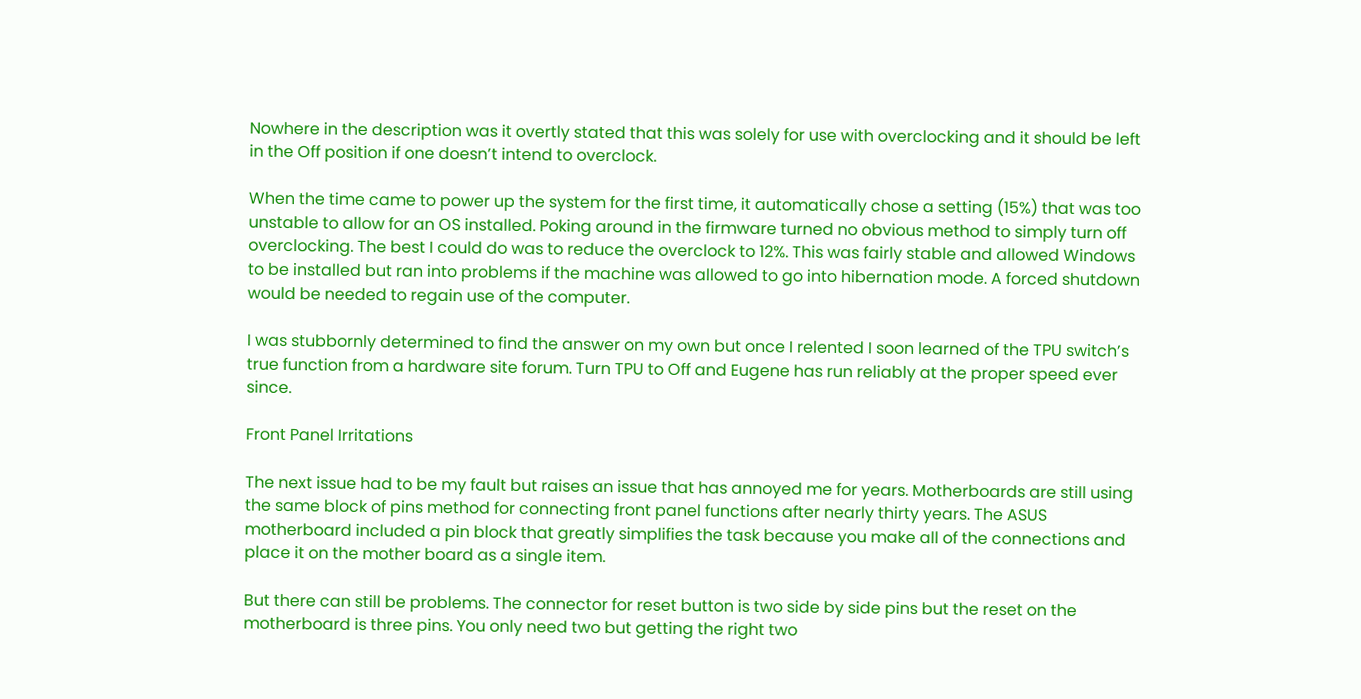Nowhere in the description was it overtly stated that this was solely for use with overclocking and it should be left in the Off position if one doesn’t intend to overclock.

When the time came to power up the system for the first time, it automatically chose a setting (15%) that was too unstable to allow for an OS installed. Poking around in the firmware turned no obvious method to simply turn off overclocking. The best I could do was to reduce the overclock to 12%. This was fairly stable and allowed Windows to be installed but ran into problems if the machine was allowed to go into hibernation mode. A forced shutdown would be needed to regain use of the computer.

I was stubbornly determined to find the answer on my own but once I relented I soon learned of the TPU switch’s true function from a hardware site forum. Turn TPU to Off and Eugene has run reliably at the proper speed ever since.

Front Panel Irritations

The next issue had to be my fault but raises an issue that has annoyed me for years. Motherboards are still using the same block of pins method for connecting front panel functions after nearly thirty years. The ASUS motherboard included a pin block that greatly simplifies the task because you make all of the connections and place it on the mother board as a single item.

But there can still be problems. The connector for reset button is two side by side pins but the reset on the motherboard is three pins. You only need two but getting the right two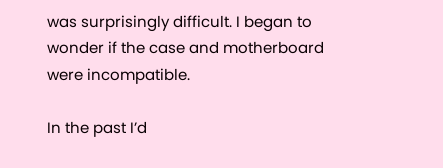was surprisingly difficult. I began to wonder if the case and motherboard were incompatible.

In the past I’d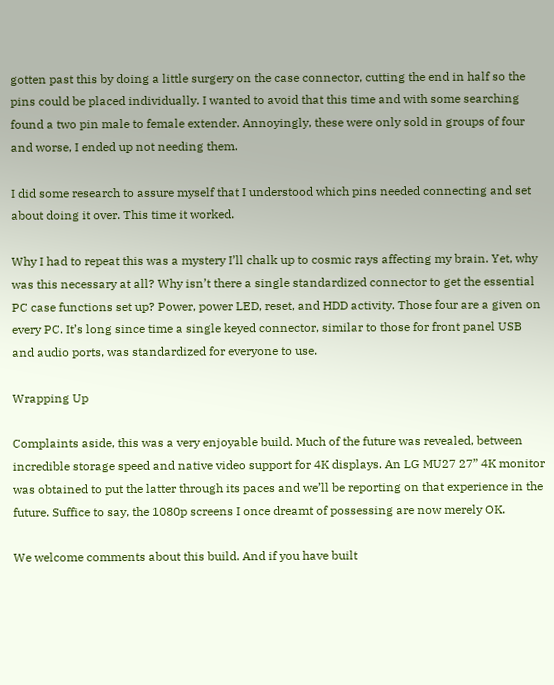gotten past this by doing a little surgery on the case connector, cutting the end in half so the pins could be placed individually. I wanted to avoid that this time and with some searching found a two pin male to female extender. Annoyingly, these were only sold in groups of four and worse, I ended up not needing them.

I did some research to assure myself that I understood which pins needed connecting and set about doing it over. This time it worked.

Why I had to repeat this was a mystery I’ll chalk up to cosmic rays affecting my brain. Yet, why was this necessary at all? Why isn’t there a single standardized connector to get the essential PC case functions set up? Power, power LED, reset, and HDD activity. Those four are a given on every PC. It’s long since time a single keyed connector, similar to those for front panel USB and audio ports, was standardized for everyone to use.

Wrapping Up

Complaints aside, this was a very enjoyable build. Much of the future was revealed, between incredible storage speed and native video support for 4K displays. An LG MU27 27” 4K monitor was obtained to put the latter through its paces and we’ll be reporting on that experience in the future. Suffice to say, the 1080p screens I once dreamt of possessing are now merely OK.

We welcome comments about this build. And if you have built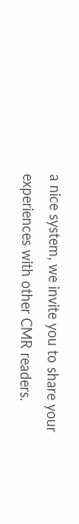a nice system, we invite you to share your experiences with other CMR readers.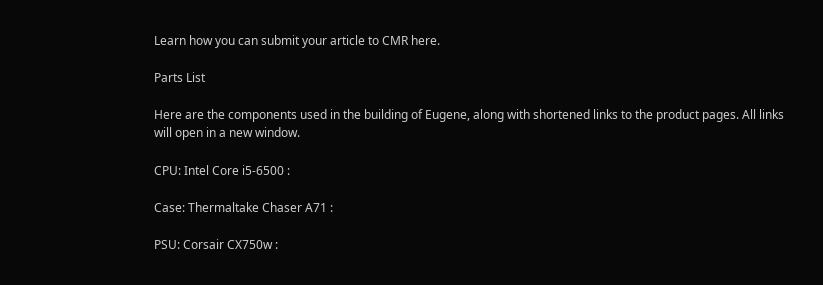Learn how you can submit your article to CMR here.

Parts List

Here are the components used in the building of Eugene, along with shortened links to the product pages. All links will open in a new window.

CPU: Intel Core i5-6500 :

Case: Thermaltake Chaser A71 :

PSU: Corsair CX750w :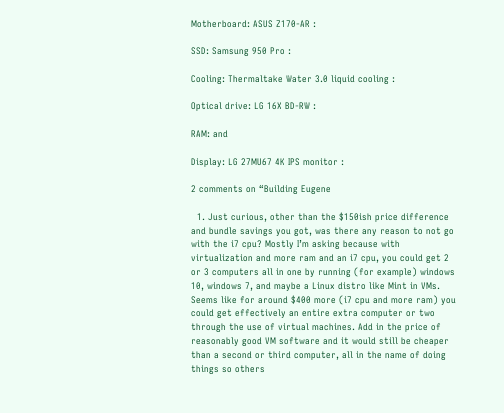Motherboard: ASUS Z170-AR :

SSD: Samsung 950 Pro :

Cooling: Thermaltake Water 3.0 liquid cooling :

Optical drive: LG 16X BD-RW :

RAM: and

Display: LG 27MU67 4K IPS monitor :

2 comments on “Building Eugene

  1. Just curious, other than the $150ish price difference and bundle savings you got, was there any reason to not go with the i7 cpu? Mostly I’m asking because with virtualization and more ram and an i7 cpu, you could get 2 or 3 computers all in one by running (for example) windows 10, windows 7, and maybe a Linux distro like Mint in VMs. Seems like for around $400 more (i7 cpu and more ram) you could get effectively an entire extra computer or two through the use of virtual machines. Add in the price of reasonably good VM software and it would still be cheaper than a second or third computer, all in the name of doing things so others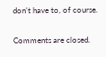don’t have to, of course.

Comments are closed.